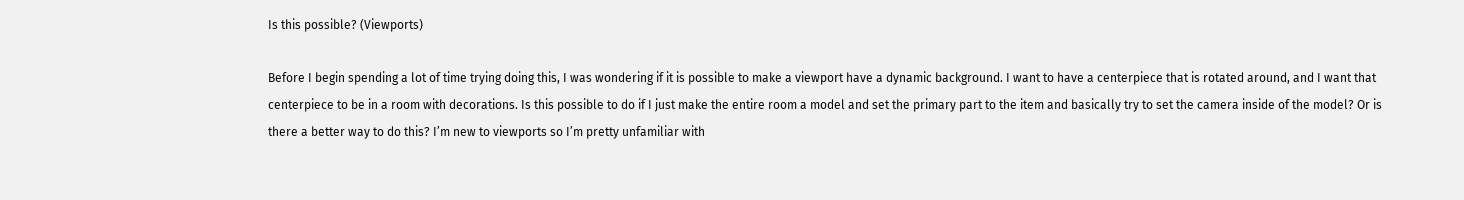Is this possible? (Viewports)

Before I begin spending a lot of time trying doing this, I was wondering if it is possible to make a viewport have a dynamic background. I want to have a centerpiece that is rotated around, and I want that centerpiece to be in a room with decorations. Is this possible to do if I just make the entire room a model and set the primary part to the item and basically try to set the camera inside of the model? Or is there a better way to do this? I’m new to viewports so I’m pretty unfamiliar with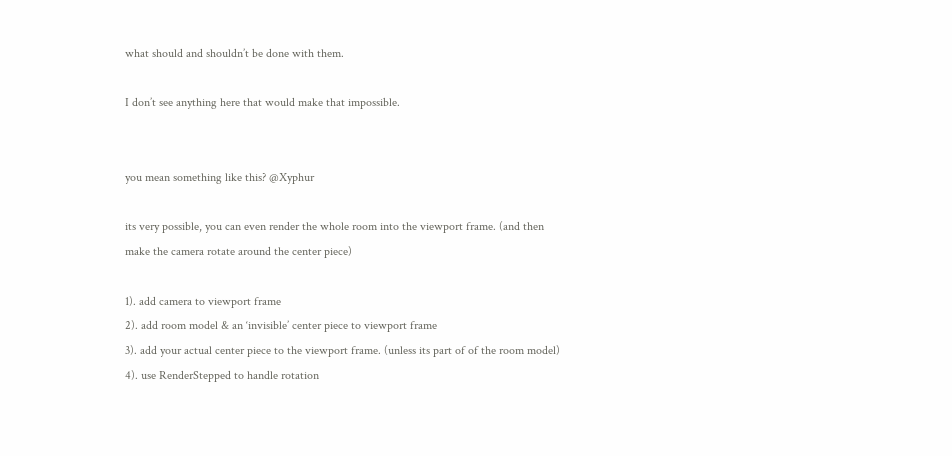what should and shouldn’t be done with them.

I don’t see anything here that would make that impossible.


you mean something like this? @Xyphur

its very possible, you can even render the whole room into the viewport frame. (and then make the camera rotate around the center piece)

1). add camera to viewport frame
2). add room model & an ‘invisible’ center piece to viewport frame
3). add your actual center piece to the viewport frame. (unless its part of of the room model)
4). use RenderStepped to handle rotation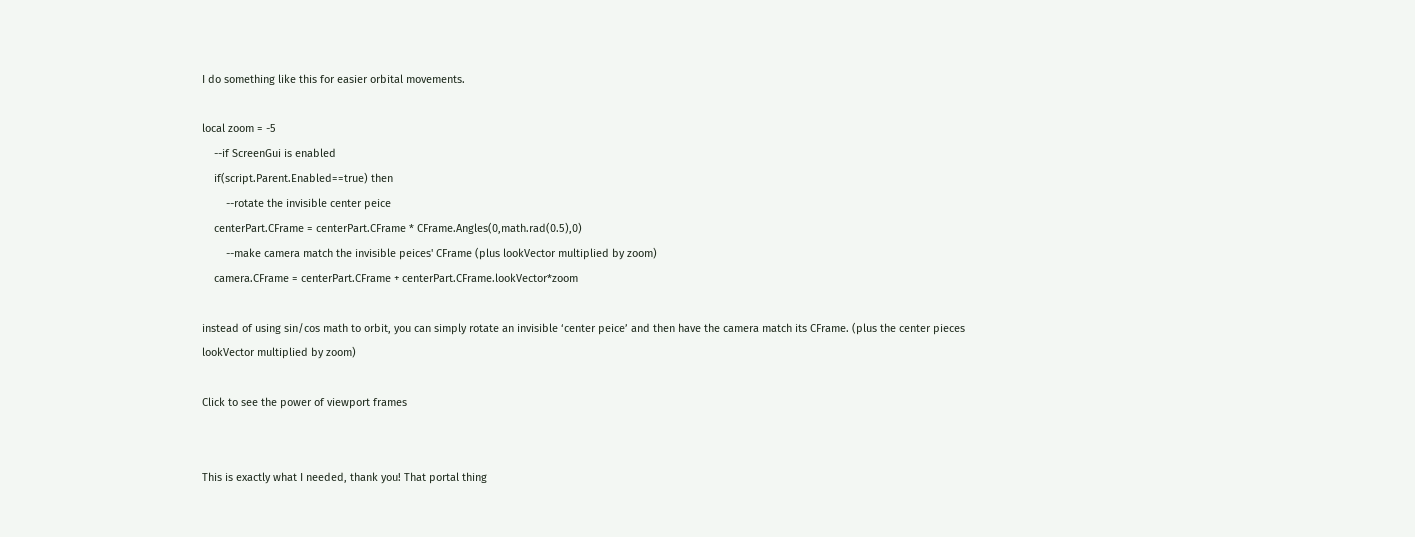I do something like this for easier orbital movements.

local zoom = -5
    --if ScreenGui is enabled
    if(script.Parent.Enabled==true) then
        --rotate the invisible center peice
    centerPart.CFrame = centerPart.CFrame * CFrame.Angles(0,math.rad(0.5),0)
        --make camera match the invisible peices' CFrame (plus lookVector multiplied by zoom)
    camera.CFrame = centerPart.CFrame + centerPart.CFrame.lookVector*zoom

instead of using sin/cos math to orbit, you can simply rotate an invisible ‘center peice’ and then have the camera match its CFrame. (plus the center pieces lookVector multiplied by zoom)

Click to see the power of viewport frames


This is exactly what I needed, thank you! That portal thing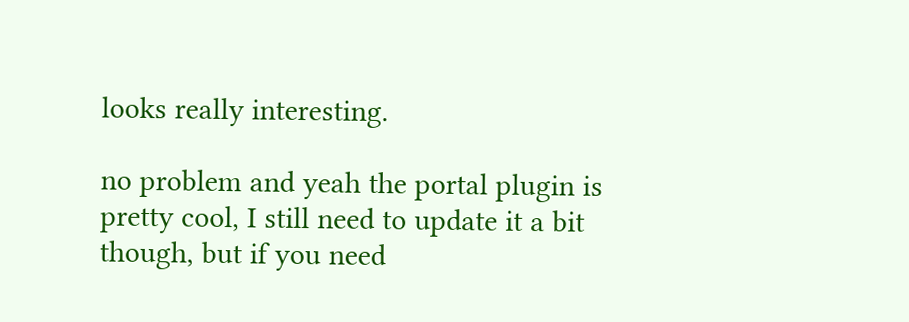looks really interesting.

no problem and yeah the portal plugin is pretty cool, I still need to update it a bit though, but if you need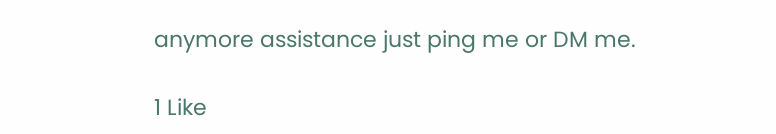anymore assistance just ping me or DM me.

1 Like